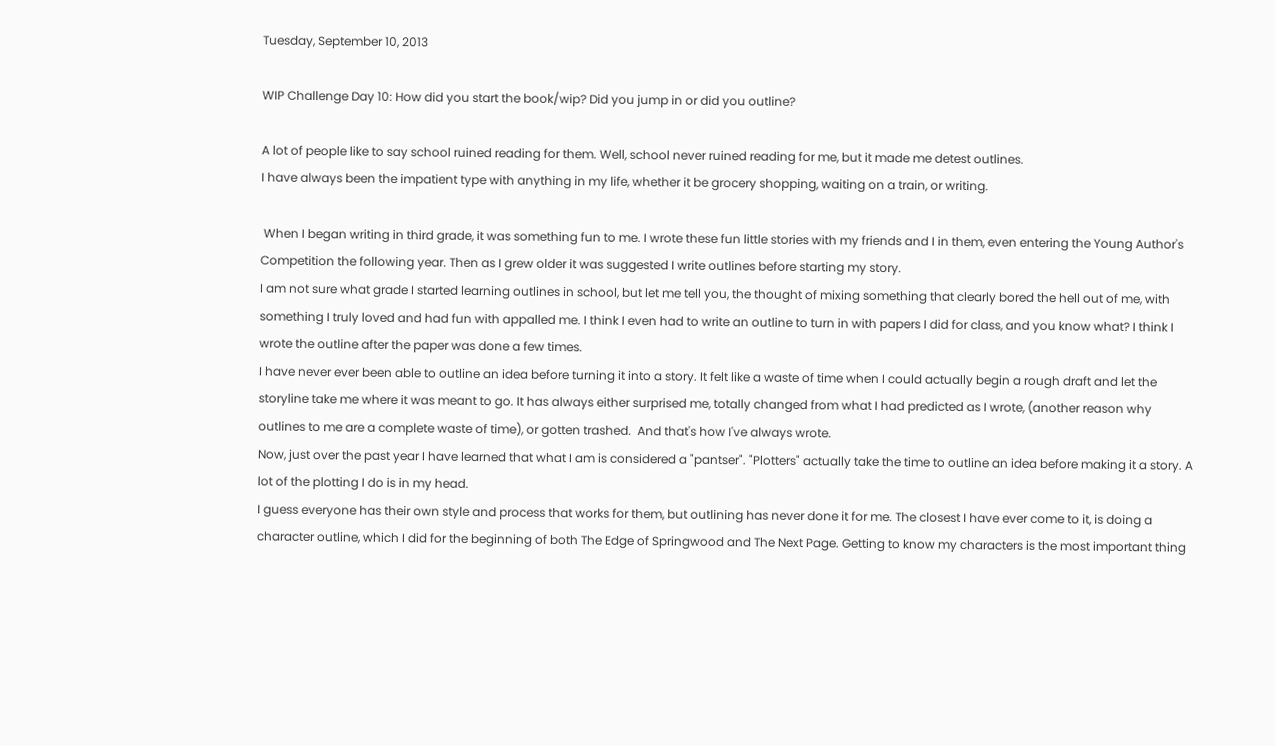Tuesday, September 10, 2013

WIP Challenge Day 10: How did you start the book/wip? Did you jump in or did you outline?

A lot of people like to say school ruined reading for them. Well, school never ruined reading for me, but it made me detest outlines.
I have always been the impatient type with anything in my life, whether it be grocery shopping, waiting on a train, or writing.

 When I began writing in third grade, it was something fun to me. I wrote these fun little stories with my friends and I in them, even entering the Young Author's Competition the following year. Then as I grew older it was suggested I write outlines before starting my story.
I am not sure what grade I started learning outlines in school, but let me tell you, the thought of mixing something that clearly bored the hell out of me, with something I truly loved and had fun with appalled me. I think I even had to write an outline to turn in with papers I did for class, and you know what? I think I wrote the outline after the paper was done a few times.
I have never ever been able to outline an idea before turning it into a story. It felt like a waste of time when I could actually begin a rough draft and let the storyline take me where it was meant to go. It has always either surprised me, totally changed from what I had predicted as I wrote, (another reason why outlines to me are a complete waste of time), or gotten trashed.  And that's how I've always wrote.
Now, just over the past year I have learned that what I am is considered a "pantser". "Plotters" actually take the time to outline an idea before making it a story. A lot of the plotting I do is in my head.
I guess everyone has their own style and process that works for them, but outlining has never done it for me. The closest I have ever come to it, is doing a character outline, which I did for the beginning of both The Edge of Springwood and The Next Page. Getting to know my characters is the most important thing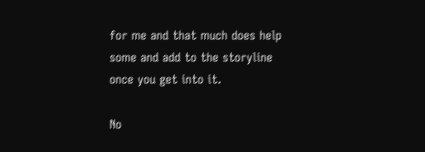for me and that much does help some and add to the storyline once you get into it.

No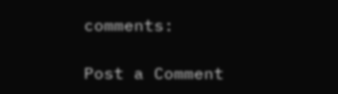comments:

Post a Comment